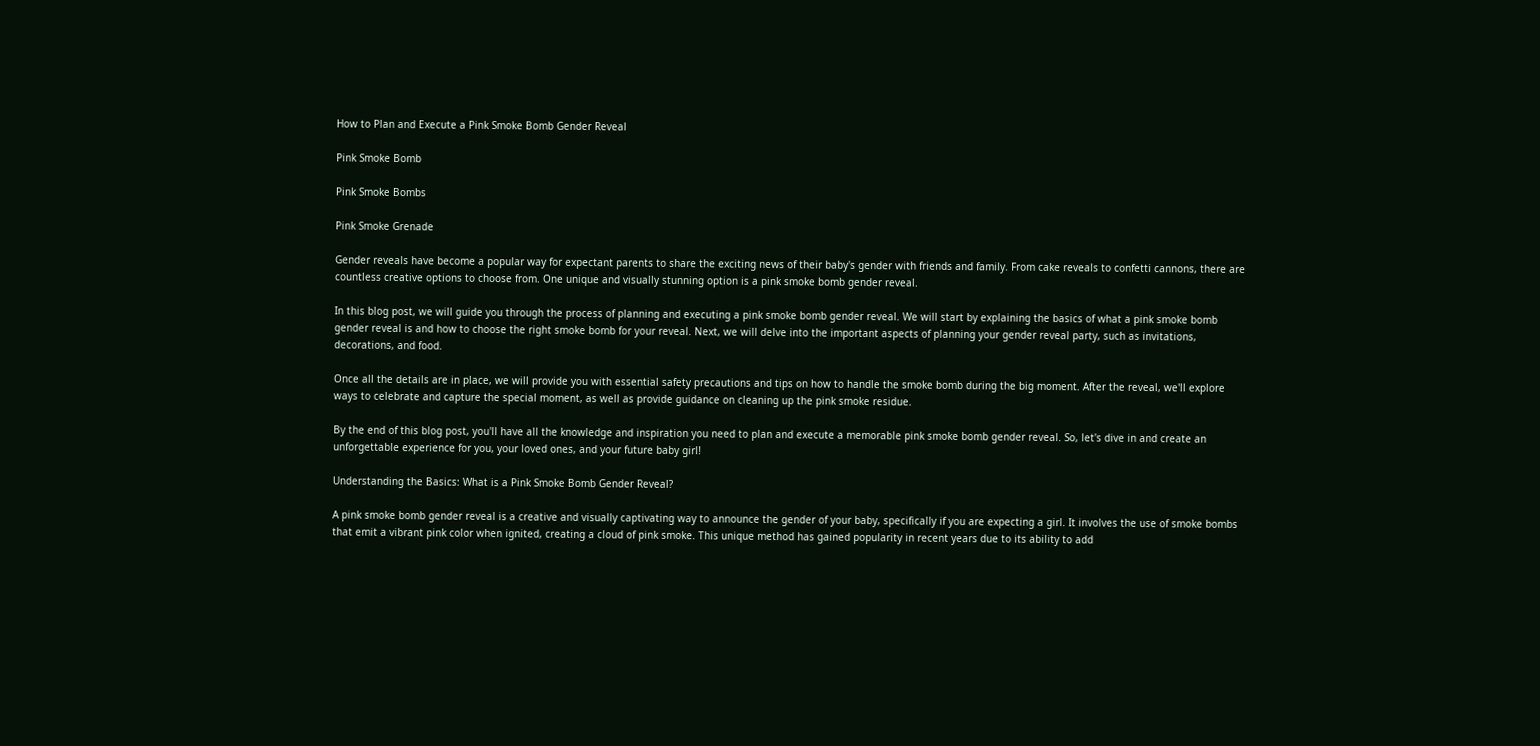How to Plan and Execute a Pink Smoke Bomb Gender Reveal

Pink Smoke Bomb

Pink Smoke Bombs

Pink Smoke Grenade

Gender reveals have become a popular way for expectant parents to share the exciting news of their baby's gender with friends and family. From cake reveals to confetti cannons, there are countless creative options to choose from. One unique and visually stunning option is a pink smoke bomb gender reveal.

In this blog post, we will guide you through the process of planning and executing a pink smoke bomb gender reveal. We will start by explaining the basics of what a pink smoke bomb gender reveal is and how to choose the right smoke bomb for your reveal. Next, we will delve into the important aspects of planning your gender reveal party, such as invitations, decorations, and food.

Once all the details are in place, we will provide you with essential safety precautions and tips on how to handle the smoke bomb during the big moment. After the reveal, we'll explore ways to celebrate and capture the special moment, as well as provide guidance on cleaning up the pink smoke residue.

By the end of this blog post, you'll have all the knowledge and inspiration you need to plan and execute a memorable pink smoke bomb gender reveal. So, let's dive in and create an unforgettable experience for you, your loved ones, and your future baby girl!

Understanding the Basics: What is a Pink Smoke Bomb Gender Reveal?

A pink smoke bomb gender reveal is a creative and visually captivating way to announce the gender of your baby, specifically if you are expecting a girl. It involves the use of smoke bombs that emit a vibrant pink color when ignited, creating a cloud of pink smoke. This unique method has gained popularity in recent years due to its ability to add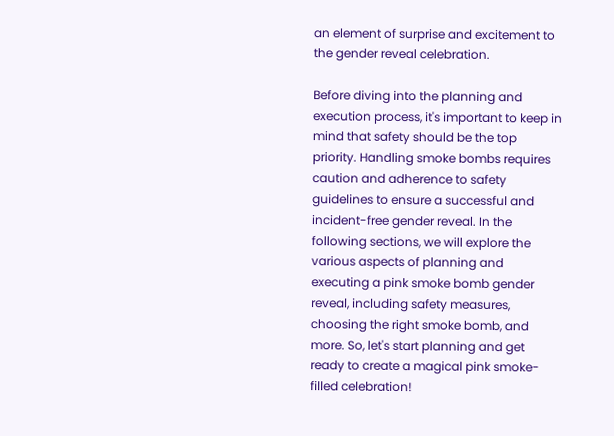an element of surprise and excitement to the gender reveal celebration.

Before diving into the planning and execution process, it's important to keep in mind that safety should be the top priority. Handling smoke bombs requires caution and adherence to safety guidelines to ensure a successful and incident-free gender reveal. In the following sections, we will explore the various aspects of planning and executing a pink smoke bomb gender reveal, including safety measures, choosing the right smoke bomb, and more. So, let's start planning and get ready to create a magical pink smoke-filled celebration!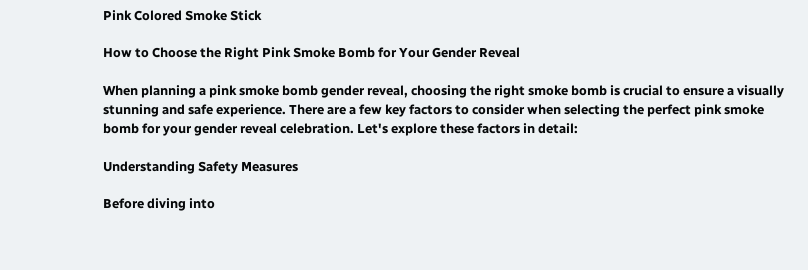Pink Colored Smoke Stick

How to Choose the Right Pink Smoke Bomb for Your Gender Reveal

When planning a pink smoke bomb gender reveal, choosing the right smoke bomb is crucial to ensure a visually stunning and safe experience. There are a few key factors to consider when selecting the perfect pink smoke bomb for your gender reveal celebration. Let's explore these factors in detail:

Understanding Safety Measures

Before diving into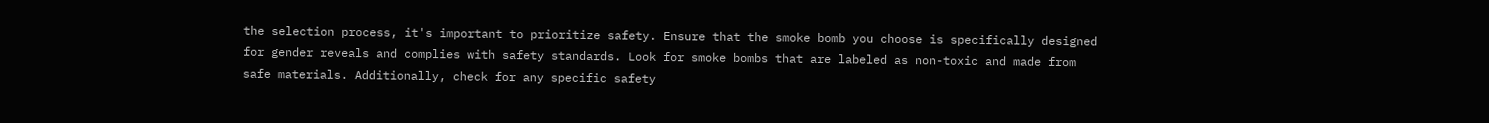the selection process, it's important to prioritize safety. Ensure that the smoke bomb you choose is specifically designed for gender reveals and complies with safety standards. Look for smoke bombs that are labeled as non-toxic and made from safe materials. Additionally, check for any specific safety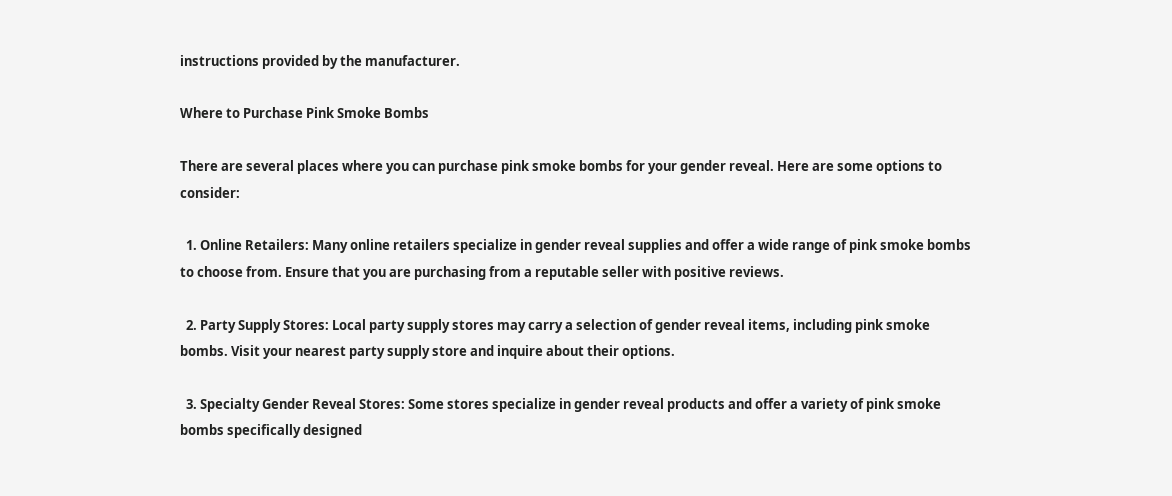instructions provided by the manufacturer.

Where to Purchase Pink Smoke Bombs

There are several places where you can purchase pink smoke bombs for your gender reveal. Here are some options to consider:

  1. Online Retailers: Many online retailers specialize in gender reveal supplies and offer a wide range of pink smoke bombs to choose from. Ensure that you are purchasing from a reputable seller with positive reviews.

  2. Party Supply Stores: Local party supply stores may carry a selection of gender reveal items, including pink smoke bombs. Visit your nearest party supply store and inquire about their options.

  3. Specialty Gender Reveal Stores: Some stores specialize in gender reveal products and offer a variety of pink smoke bombs specifically designed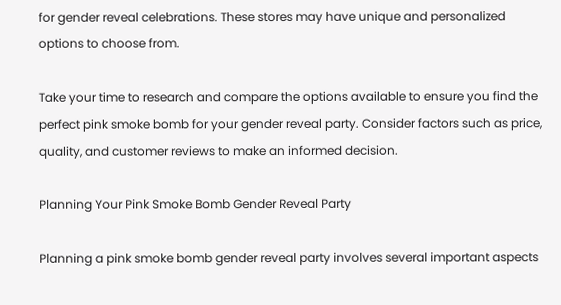for gender reveal celebrations. These stores may have unique and personalized options to choose from.

Take your time to research and compare the options available to ensure you find the perfect pink smoke bomb for your gender reveal party. Consider factors such as price, quality, and customer reviews to make an informed decision.

Planning Your Pink Smoke Bomb Gender Reveal Party

Planning a pink smoke bomb gender reveal party involves several important aspects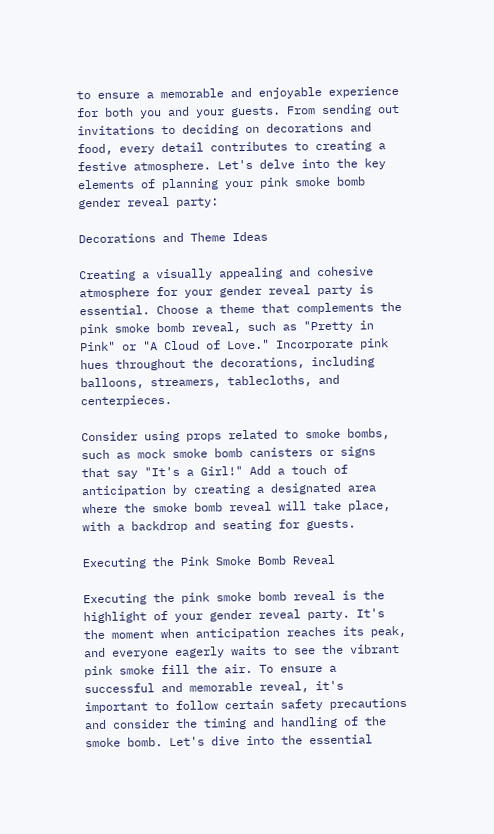to ensure a memorable and enjoyable experience for both you and your guests. From sending out invitations to deciding on decorations and food, every detail contributes to creating a festive atmosphere. Let's delve into the key elements of planning your pink smoke bomb gender reveal party:

Decorations and Theme Ideas

Creating a visually appealing and cohesive atmosphere for your gender reveal party is essential. Choose a theme that complements the pink smoke bomb reveal, such as "Pretty in Pink" or "A Cloud of Love." Incorporate pink hues throughout the decorations, including balloons, streamers, tablecloths, and centerpieces.

Consider using props related to smoke bombs, such as mock smoke bomb canisters or signs that say "It's a Girl!" Add a touch of anticipation by creating a designated area where the smoke bomb reveal will take place, with a backdrop and seating for guests.

Executing the Pink Smoke Bomb Reveal

Executing the pink smoke bomb reveal is the highlight of your gender reveal party. It's the moment when anticipation reaches its peak, and everyone eagerly waits to see the vibrant pink smoke fill the air. To ensure a successful and memorable reveal, it's important to follow certain safety precautions and consider the timing and handling of the smoke bomb. Let's dive into the essential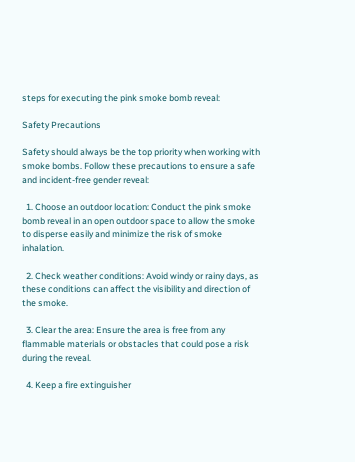steps for executing the pink smoke bomb reveal:

Safety Precautions

Safety should always be the top priority when working with smoke bombs. Follow these precautions to ensure a safe and incident-free gender reveal:

  1. Choose an outdoor location: Conduct the pink smoke bomb reveal in an open outdoor space to allow the smoke to disperse easily and minimize the risk of smoke inhalation.

  2. Check weather conditions: Avoid windy or rainy days, as these conditions can affect the visibility and direction of the smoke.

  3. Clear the area: Ensure the area is free from any flammable materials or obstacles that could pose a risk during the reveal.

  4. Keep a fire extinguisher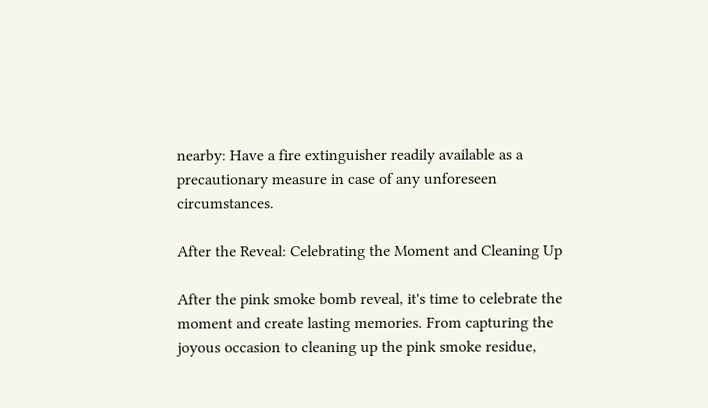nearby: Have a fire extinguisher readily available as a precautionary measure in case of any unforeseen circumstances.

After the Reveal: Celebrating the Moment and Cleaning Up

After the pink smoke bomb reveal, it's time to celebrate the moment and create lasting memories. From capturing the joyous occasion to cleaning up the pink smoke residue,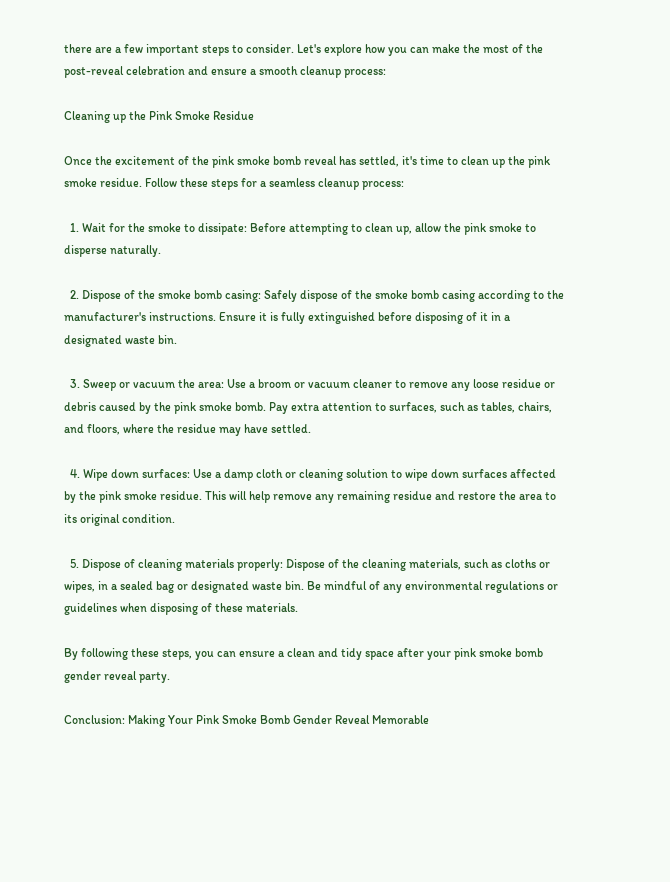there are a few important steps to consider. Let's explore how you can make the most of the post-reveal celebration and ensure a smooth cleanup process:

Cleaning up the Pink Smoke Residue

Once the excitement of the pink smoke bomb reveal has settled, it's time to clean up the pink smoke residue. Follow these steps for a seamless cleanup process:

  1. Wait for the smoke to dissipate: Before attempting to clean up, allow the pink smoke to disperse naturally.

  2. Dispose of the smoke bomb casing: Safely dispose of the smoke bomb casing according to the manufacturer's instructions. Ensure it is fully extinguished before disposing of it in a designated waste bin.

  3. Sweep or vacuum the area: Use a broom or vacuum cleaner to remove any loose residue or debris caused by the pink smoke bomb. Pay extra attention to surfaces, such as tables, chairs, and floors, where the residue may have settled.

  4. Wipe down surfaces: Use a damp cloth or cleaning solution to wipe down surfaces affected by the pink smoke residue. This will help remove any remaining residue and restore the area to its original condition.

  5. Dispose of cleaning materials properly: Dispose of the cleaning materials, such as cloths or wipes, in a sealed bag or designated waste bin. Be mindful of any environmental regulations or guidelines when disposing of these materials.

By following these steps, you can ensure a clean and tidy space after your pink smoke bomb gender reveal party.

Conclusion: Making Your Pink Smoke Bomb Gender Reveal Memorable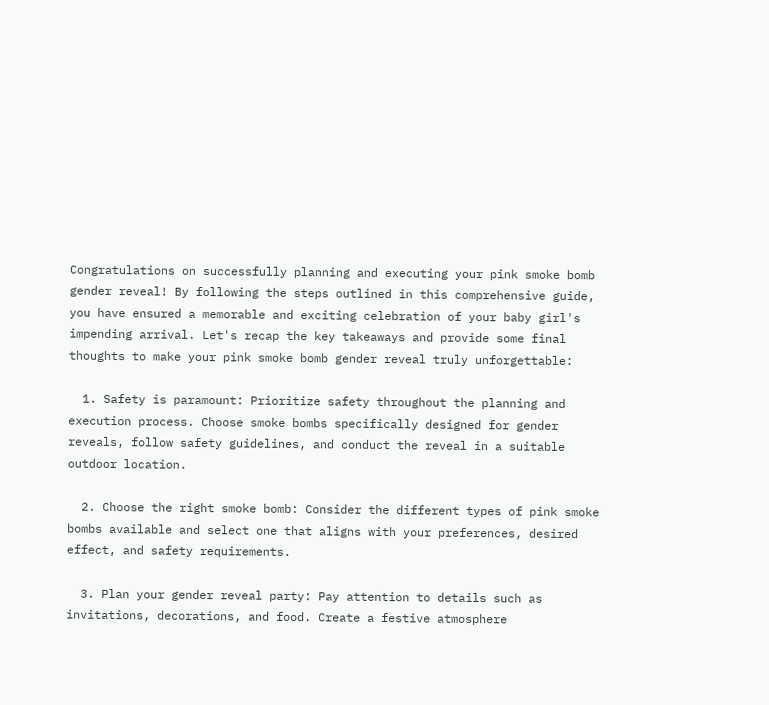Congratulations on successfully planning and executing your pink smoke bomb gender reveal! By following the steps outlined in this comprehensive guide, you have ensured a memorable and exciting celebration of your baby girl's impending arrival. Let's recap the key takeaways and provide some final thoughts to make your pink smoke bomb gender reveal truly unforgettable:

  1. Safety is paramount: Prioritize safety throughout the planning and execution process. Choose smoke bombs specifically designed for gender reveals, follow safety guidelines, and conduct the reveal in a suitable outdoor location.

  2. Choose the right smoke bomb: Consider the different types of pink smoke bombs available and select one that aligns with your preferences, desired effect, and safety requirements.

  3. Plan your gender reveal party: Pay attention to details such as invitations, decorations, and food. Create a festive atmosphere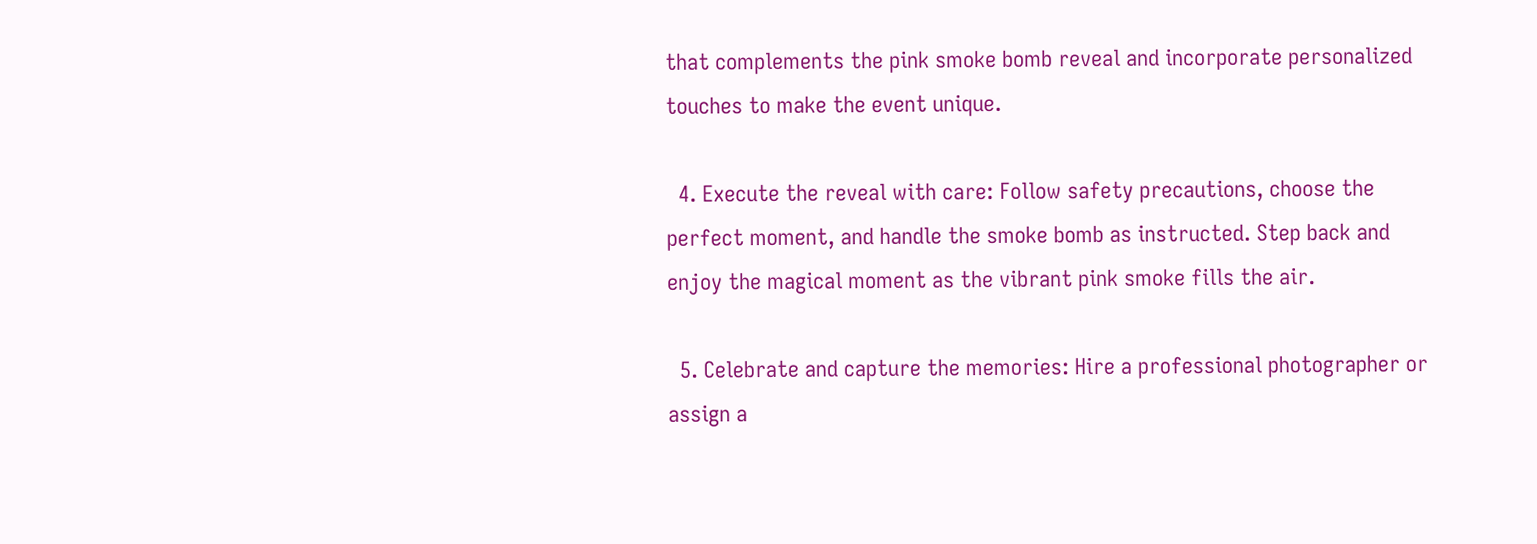that complements the pink smoke bomb reveal and incorporate personalized touches to make the event unique.

  4. Execute the reveal with care: Follow safety precautions, choose the perfect moment, and handle the smoke bomb as instructed. Step back and enjoy the magical moment as the vibrant pink smoke fills the air.

  5. Celebrate and capture the memories: Hire a professional photographer or assign a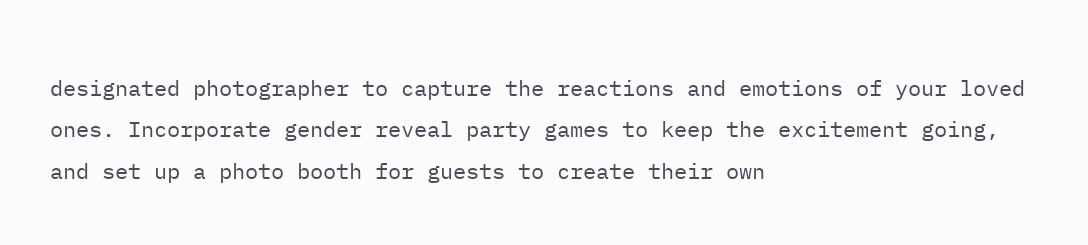designated photographer to capture the reactions and emotions of your loved ones. Incorporate gender reveal party games to keep the excitement going, and set up a photo booth for guests to create their own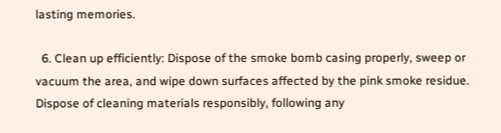lasting memories.

  6. Clean up efficiently: Dispose of the smoke bomb casing properly, sweep or vacuum the area, and wipe down surfaces affected by the pink smoke residue. Dispose of cleaning materials responsibly, following any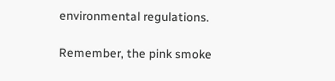environmental regulations.

Remember, the pink smoke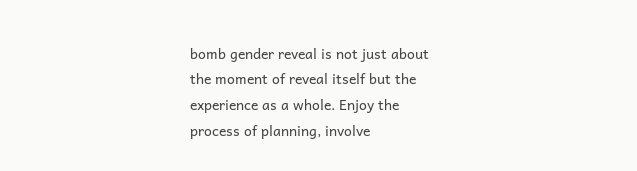bomb gender reveal is not just about the moment of reveal itself but the experience as a whole. Enjoy the process of planning, involve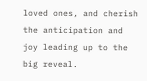loved ones, and cherish the anticipation and joy leading up to the big reveal.